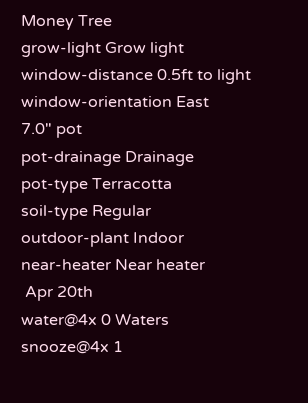Money Tree
grow-light Grow light
window-distance 0.5ft to light
window-orientation East
7.0" pot
pot-drainage Drainage
pot-type Terracotta
soil-type Regular
outdoor-plant Indoor
near-heater Near heater
 Apr 20th
water@4x 0 Waters
snooze@4x 1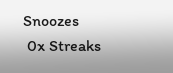Snoozes
 0x Streaks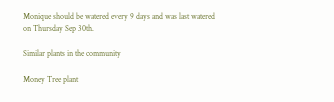Monique should be watered every 9 days and was last watered on Thursday Sep 30th.

Similar plants in the community

Money Tree plant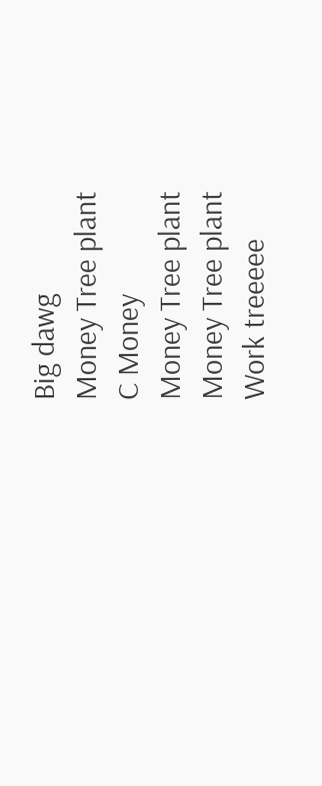Big dawg
Money Tree plant
C Money
Money Tree plant
Money Tree plant
Work treeeee